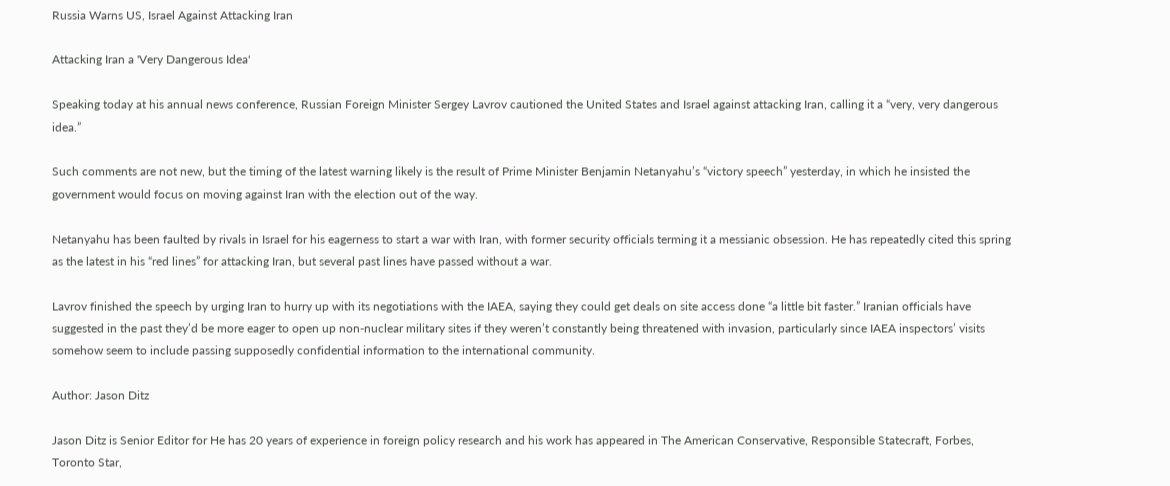Russia Warns US, Israel Against Attacking Iran

Attacking Iran a 'Very Dangerous Idea'

Speaking today at his annual news conference, Russian Foreign Minister Sergey Lavrov cautioned the United States and Israel against attacking Iran, calling it a “very, very dangerous idea.”

Such comments are not new, but the timing of the latest warning likely is the result of Prime Minister Benjamin Netanyahu’s “victory speech” yesterday, in which he insisted the government would focus on moving against Iran with the election out of the way.

Netanyahu has been faulted by rivals in Israel for his eagerness to start a war with Iran, with former security officials terming it a messianic obsession. He has repeatedly cited this spring as the latest in his “red lines” for attacking Iran, but several past lines have passed without a war.

Lavrov finished the speech by urging Iran to hurry up with its negotiations with the IAEA, saying they could get deals on site access done “a little bit faster.” Iranian officials have suggested in the past they’d be more eager to open up non-nuclear military sites if they weren’t constantly being threatened with invasion, particularly since IAEA inspectors’ visits somehow seem to include passing supposedly confidential information to the international community.

Author: Jason Ditz

Jason Ditz is Senior Editor for He has 20 years of experience in foreign policy research and his work has appeared in The American Conservative, Responsible Statecraft, Forbes, Toronto Star,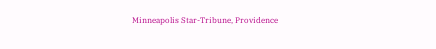Minneapolis Star-Tribune, Providence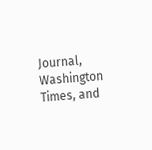Journal, Washington Times, and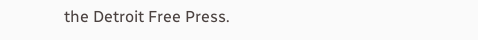the Detroit Free Press.